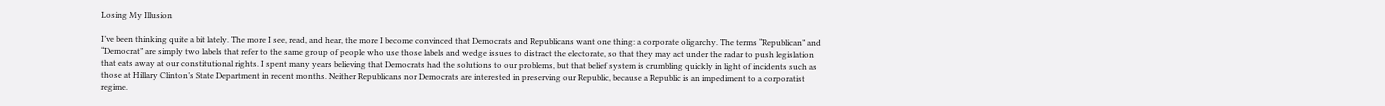Losing My Illusion

I’ve been thinking quite a bit lately. The more I see, read, and hear, the more I become convinced that Democrats and Republicans want one thing: a corporate oligarchy. The terms “Republican” and “Democrat” are simply two labels that refer to the same group of people who use those labels and wedge issues to distract the electorate, so that they may act under the radar to push legislation that eats away at our constitutional rights. I spent many years believing that Democrats had the solutions to our problems, but that belief system is crumbling quickly in light of incidents such as those at Hillary Clinton’s State Department in recent months. Neither Republicans nor Democrats are interested in preserving our Republic, because a Republic is an impediment to a corporatist regime.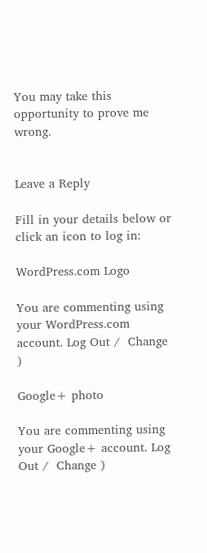You may take this opportunity to prove me wrong.


Leave a Reply

Fill in your details below or click an icon to log in:

WordPress.com Logo

You are commenting using your WordPress.com account. Log Out /  Change )

Google+ photo

You are commenting using your Google+ account. Log Out /  Change )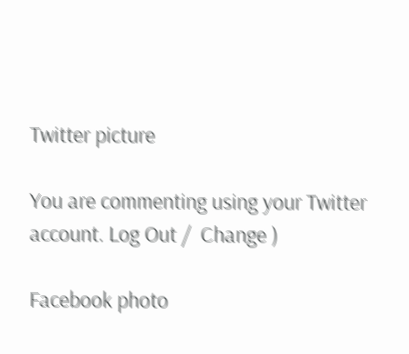Twitter picture

You are commenting using your Twitter account. Log Out /  Change )

Facebook photo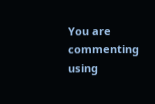You are commenting using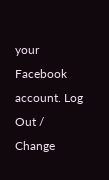your Facebook account. Log Out /  Change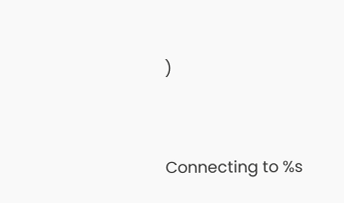)


Connecting to %s